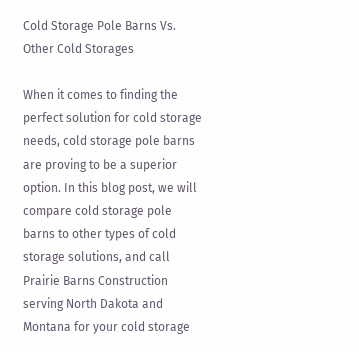Cold Storage Pole Barns Vs. Other Cold Storages

When it comes to finding the perfect solution for cold storage needs, cold storage pole barns are proving to be a superior option. In this blog post, we will compare cold storage pole barns to other types of cold storage solutions, and call Prairie Barns Construction serving North Dakota and Montana for your cold storage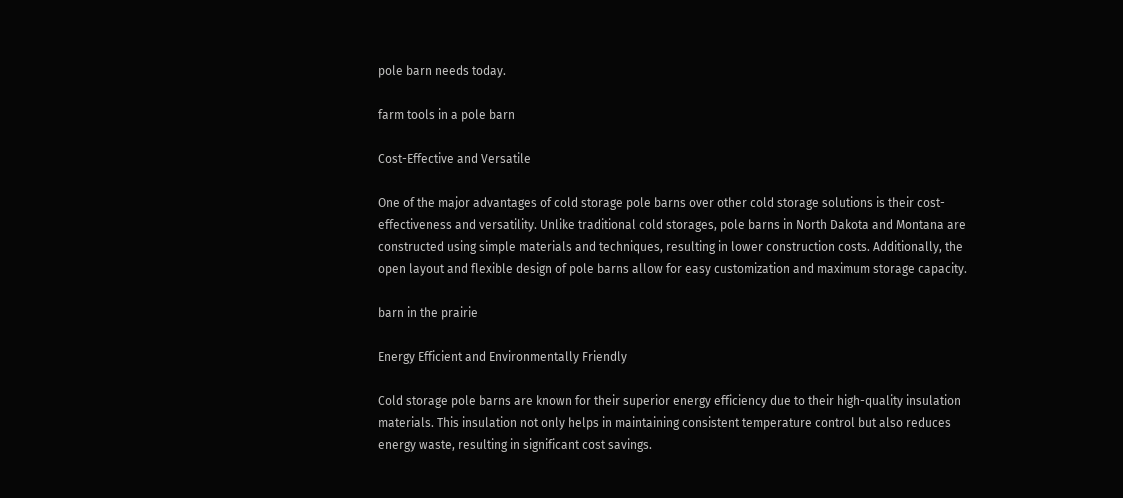pole barn needs today.

farm tools in a pole barn

Cost-Effective and Versatile

One of the major advantages of cold storage pole barns over other cold storage solutions is their cost-effectiveness and versatility. Unlike traditional cold storages, pole barns in North Dakota and Montana are constructed using simple materials and techniques, resulting in lower construction costs. Additionally, the open layout and flexible design of pole barns allow for easy customization and maximum storage capacity.

barn in the prairie

Energy Efficient and Environmentally Friendly

Cold storage pole barns are known for their superior energy efficiency due to their high-quality insulation materials. This insulation not only helps in maintaining consistent temperature control but also reduces energy waste, resulting in significant cost savings.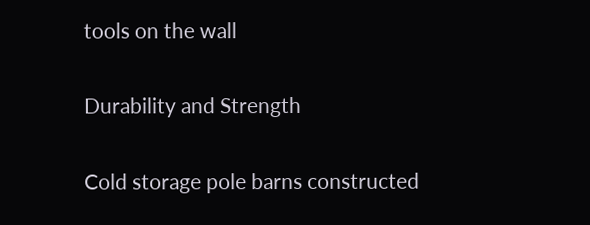tools on the wall

Durability and Strength

Cold storage pole barns constructed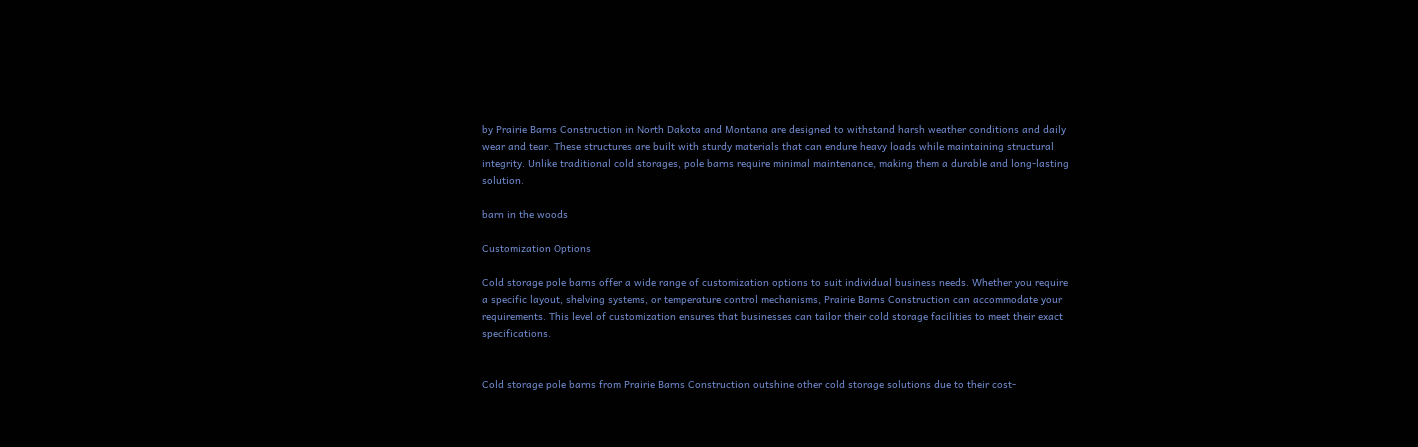by Prairie Barns Construction in North Dakota and Montana are designed to withstand harsh weather conditions and daily wear and tear. These structures are built with sturdy materials that can endure heavy loads while maintaining structural integrity. Unlike traditional cold storages, pole barns require minimal maintenance, making them a durable and long-lasting solution.

barn in the woods

Customization Options

Cold storage pole barns offer a wide range of customization options to suit individual business needs. Whether you require a specific layout, shelving systems, or temperature control mechanisms, Prairie Barns Construction can accommodate your requirements. This level of customization ensures that businesses can tailor their cold storage facilities to meet their exact specifications.


Cold storage pole barns from Prairie Barns Construction outshine other cold storage solutions due to their cost-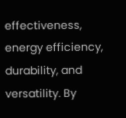effectiveness, energy efficiency, durability, and versatility. By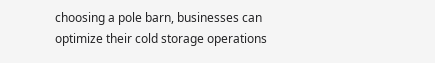choosing a pole barn, businesses can optimize their cold storage operations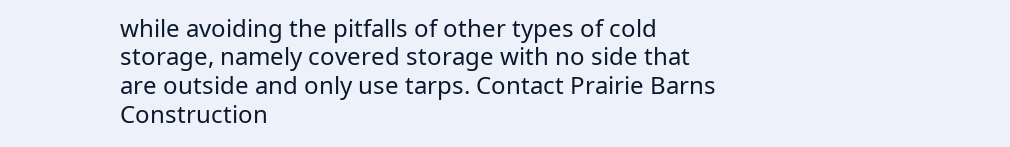while avoiding the pitfalls of other types of cold storage, namely covered storage with no side that are outside and only use tarps. Contact Prairie Barns Construction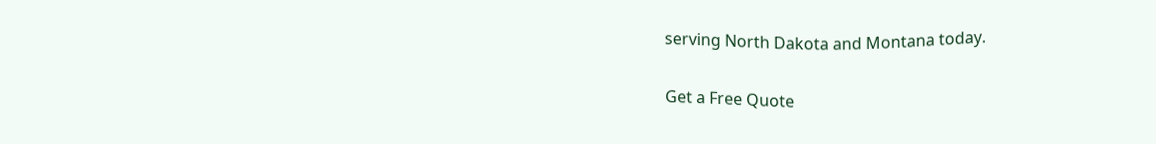serving North Dakota and Montana today.

Get a Free Quote